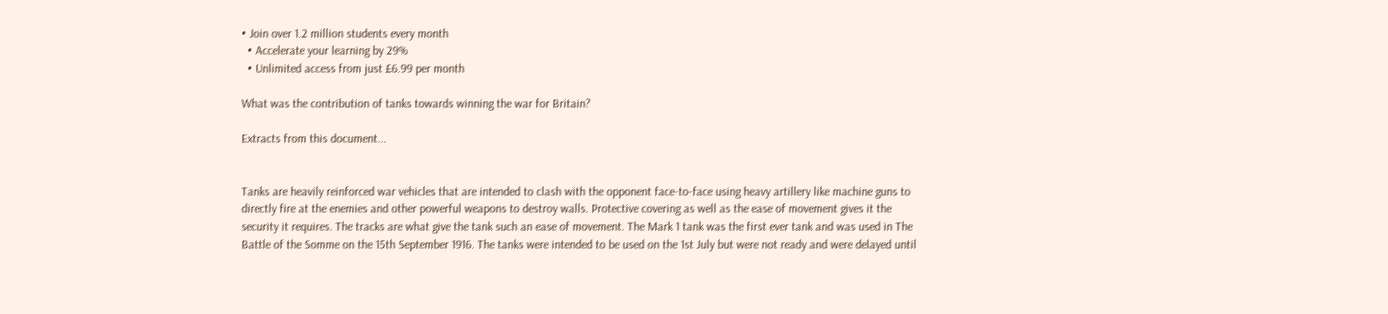• Join over 1.2 million students every month
  • Accelerate your learning by 29%
  • Unlimited access from just £6.99 per month

What was the contribution of tanks towards winning the war for Britain?

Extracts from this document...


Tanks are heavily reinforced war vehicles that are intended to clash with the opponent face-to-face using heavy artillery like machine guns to directly fire at the enemies and other powerful weapons to destroy walls. Protective covering as well as the ease of movement gives it the security it requires. The tracks are what give the tank such an ease of movement. The Mark 1 tank was the first ever tank and was used in The Battle of the Somme on the 15th September 1916. The tanks were intended to be used on the 1st July but were not ready and were delayed until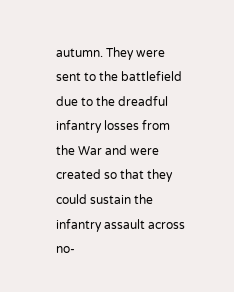autumn. They were sent to the battlefield due to the dreadful infantry losses from the War and were created so that they could sustain the infantry assault across no-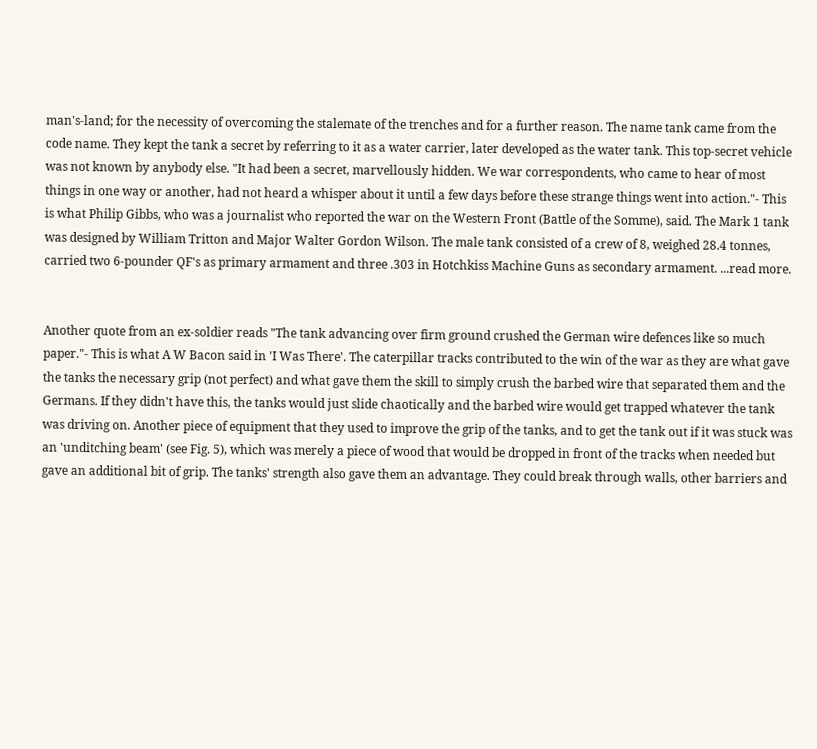man's-land; for the necessity of overcoming the stalemate of the trenches and for a further reason. The name tank came from the code name. They kept the tank a secret by referring to it as a water carrier, later developed as the water tank. This top-secret vehicle was not known by anybody else. "It had been a secret, marvellously hidden. We war correspondents, who came to hear of most things in one way or another, had not heard a whisper about it until a few days before these strange things went into action."- This is what Philip Gibbs, who was a journalist who reported the war on the Western Front (Battle of the Somme), said. The Mark 1 tank was designed by William Tritton and Major Walter Gordon Wilson. The male tank consisted of a crew of 8, weighed 28.4 tonnes, carried two 6-pounder QF's as primary armament and three .303 in Hotchkiss Machine Guns as secondary armament. ...read more.


Another quote from an ex-soldier reads "The tank advancing over firm ground crushed the German wire defences like so much paper."- This is what A W Bacon said in 'I Was There'. The caterpillar tracks contributed to the win of the war as they are what gave the tanks the necessary grip (not perfect) and what gave them the skill to simply crush the barbed wire that separated them and the Germans. If they didn't have this, the tanks would just slide chaotically and the barbed wire would get trapped whatever the tank was driving on. Another piece of equipment that they used to improve the grip of the tanks, and to get the tank out if it was stuck was an 'unditching beam' (see Fig. 5), which was merely a piece of wood that would be dropped in front of the tracks when needed but gave an additional bit of grip. The tanks' strength also gave them an advantage. They could break through walls, other barriers and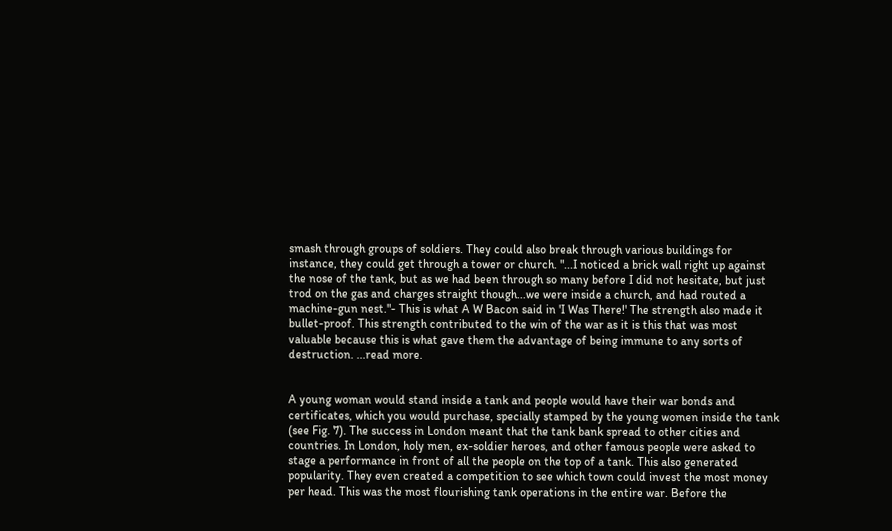smash through groups of soldiers. They could also break through various buildings for instance, they could get through a tower or church. "...I noticed a brick wall right up against the nose of the tank, but as we had been through so many before I did not hesitate, but just trod on the gas and charges straight though...we were inside a church, and had routed a machine-gun nest."- This is what A W Bacon said in 'I Was There!' The strength also made it bullet-proof. This strength contributed to the win of the war as it is this that was most valuable because this is what gave them the advantage of being immune to any sorts of destruction. ...read more.


A young woman would stand inside a tank and people would have their war bonds and certificates, which you would purchase, specially stamped by the young women inside the tank (see Fig. 7). The success in London meant that the tank bank spread to other cities and countries. In London, holy men, ex-soldier heroes, and other famous people were asked to stage a performance in front of all the people on the top of a tank. This also generated popularity. They even created a competition to see which town could invest the most money per head. This was the most flourishing tank operations in the entire war. Before the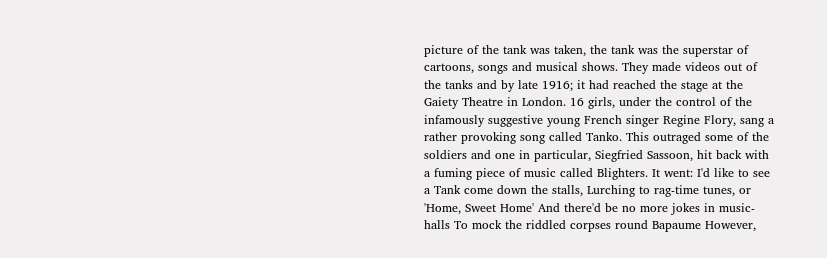picture of the tank was taken, the tank was the superstar of cartoons, songs and musical shows. They made videos out of the tanks and by late 1916; it had reached the stage at the Gaiety Theatre in London. 16 girls, under the control of the infamously suggestive young French singer Regine Flory, sang a rather provoking song called Tanko. This outraged some of the soldiers and one in particular, Siegfried Sassoon, hit back with a fuming piece of music called Blighters. It went: I'd like to see a Tank come down the stalls, Lurching to rag-time tunes, or 'Home, Sweet Home' And there'd be no more jokes in music-halls To mock the riddled corpses round Bapaume However,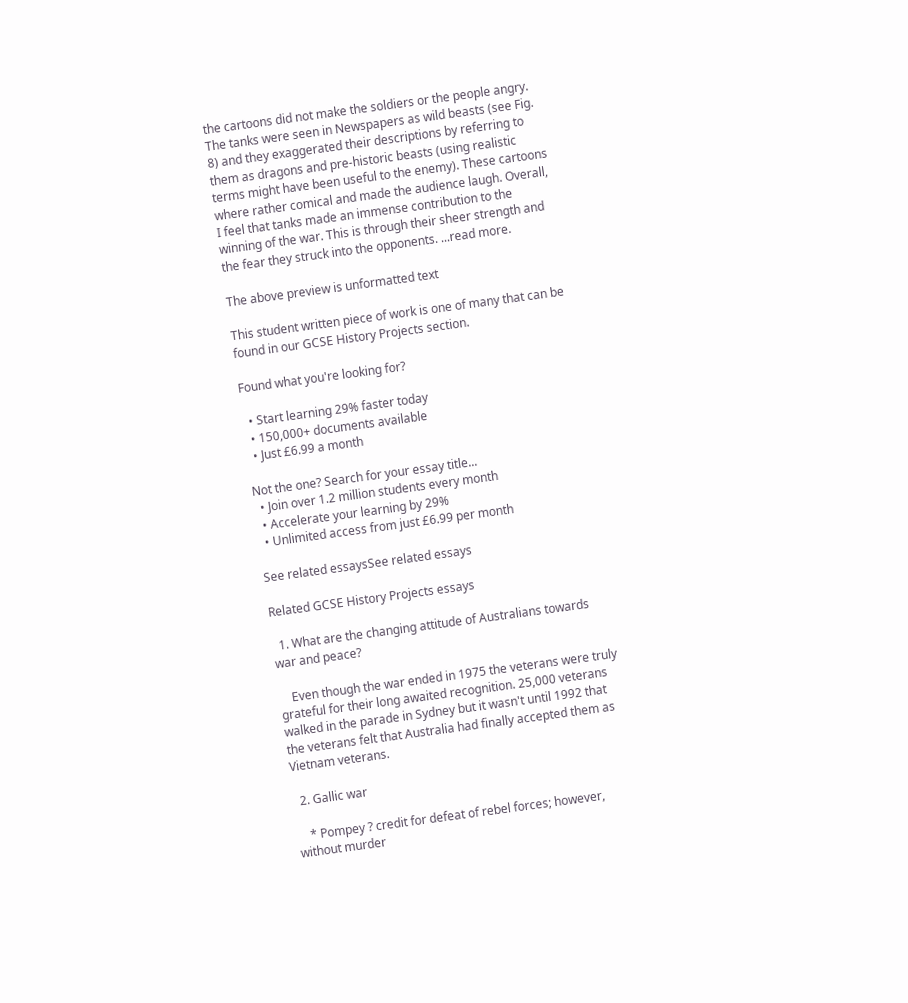the cartoons did not make the soldiers or the people angry. The tanks were seen in Newspapers as wild beasts (see Fig. 8) and they exaggerated their descriptions by referring to them as dragons and pre-historic beasts (using realistic terms might have been useful to the enemy). These cartoons where rather comical and made the audience laugh. Overall, I feel that tanks made an immense contribution to the winning of the war. This is through their sheer strength and the fear they struck into the opponents. ...read more.

The above preview is unformatted text

This student written piece of work is one of many that can be found in our GCSE History Projects section.

Found what you're looking for?

  • Start learning 29% faster today
  • 150,000+ documents available
  • Just £6.99 a month

Not the one? Search for your essay title...
  • Join over 1.2 million students every month
  • Accelerate your learning by 29%
  • Unlimited access from just £6.99 per month

See related essaysSee related essays

Related GCSE History Projects essays

  1. What are the changing attitude of Australians towards war and peace?

    Even though the war ended in 1975 the veterans were truly grateful for their long awaited recognition. 25,000 veterans walked in the parade in Sydney but it wasn't until 1992 that the veterans felt that Australia had finally accepted them as Vietnam veterans.

  2. Gallic war

    * Pompey ? credit for defeat of rebel forces; however, without murder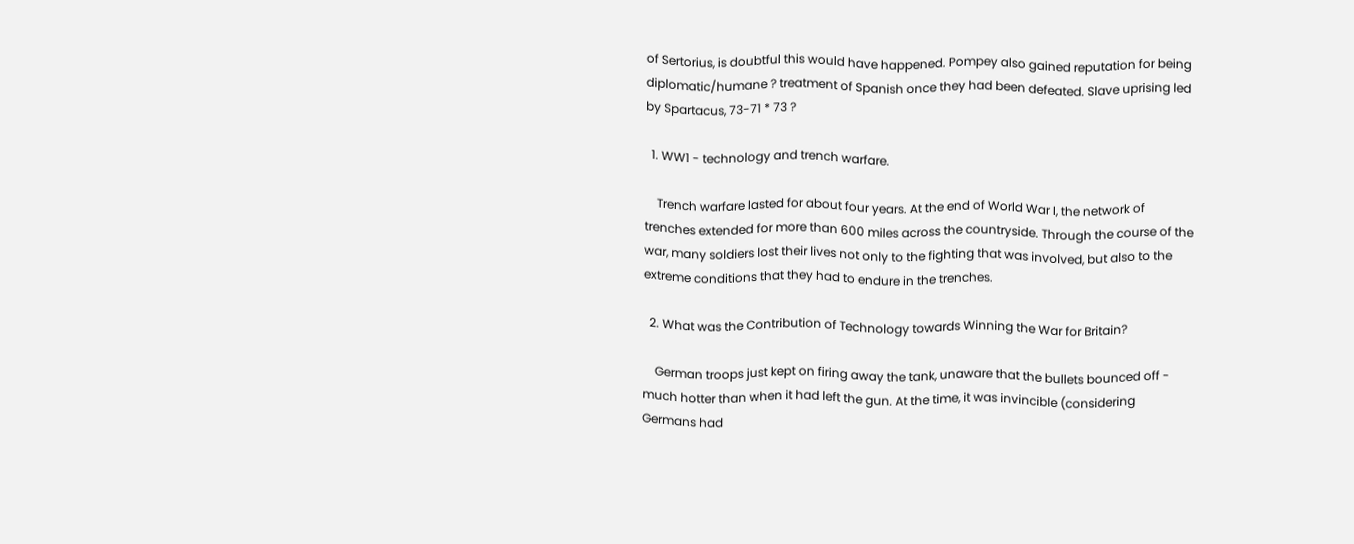of Sertorius, is doubtful this would have happened. Pompey also gained reputation for being diplomatic/humane ? treatment of Spanish once they had been defeated. Slave uprising led by Spartacus, 73-71 * 73 ?

  1. WW1 - technology and trench warfare.

    Trench warfare lasted for about four years. At the end of World War I, the network of trenches extended for more than 600 miles across the countryside. Through the course of the war, many soldiers lost their lives not only to the fighting that was involved, but also to the extreme conditions that they had to endure in the trenches.

  2. What was the Contribution of Technology towards Winning the War for Britain?

    German troops just kept on firing away the tank, unaware that the bullets bounced off - much hotter than when it had left the gun. At the time, it was invincible (considering Germans had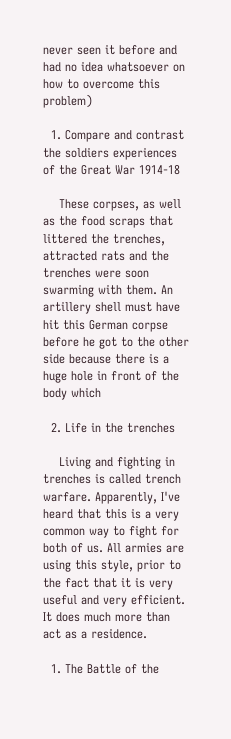never seen it before and had no idea whatsoever on how to overcome this problem)

  1. Compare and contrast the soldiers experiences of the Great War 1914-18

    These corpses, as well as the food scraps that littered the trenches, attracted rats and the trenches were soon swarming with them. An artillery shell must have hit this German corpse before he got to the other side because there is a huge hole in front of the body which

  2. Life in the trenches

    Living and fighting in trenches is called trench warfare. Apparently, I've heard that this is a very common way to fight for both of us. All armies are using this style, prior to the fact that it is very useful and very efficient. It does much more than act as a residence.

  1. The Battle of the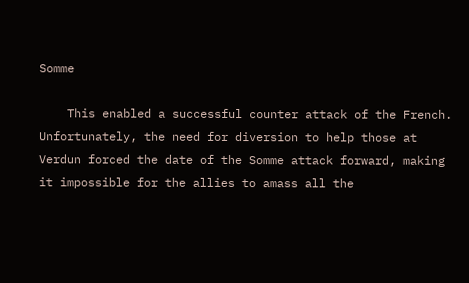Somme

    This enabled a successful counter attack of the French. Unfortunately, the need for diversion to help those at Verdun forced the date of the Somme attack forward, making it impossible for the allies to amass all the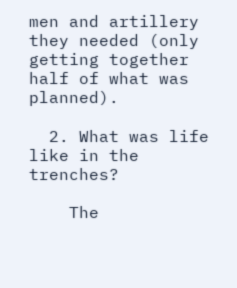men and artillery they needed (only getting together half of what was planned).

  2. What was life like in the trenches?

    The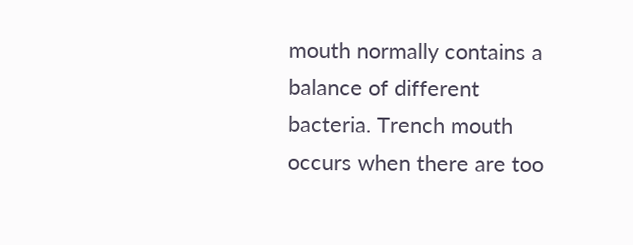mouth normally contains a balance of different bacteria. Trench mouth occurs when there are too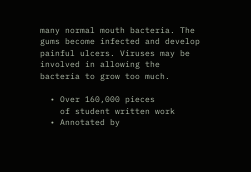many normal mouth bacteria. The gums become infected and develop painful ulcers. Viruses may be involved in allowing the bacteria to grow too much.

  • Over 160,000 pieces
    of student written work
  • Annotated by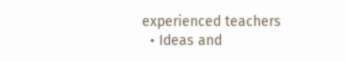experienced teachers
  • Ideas and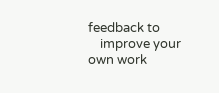feedback to
    improve your own work